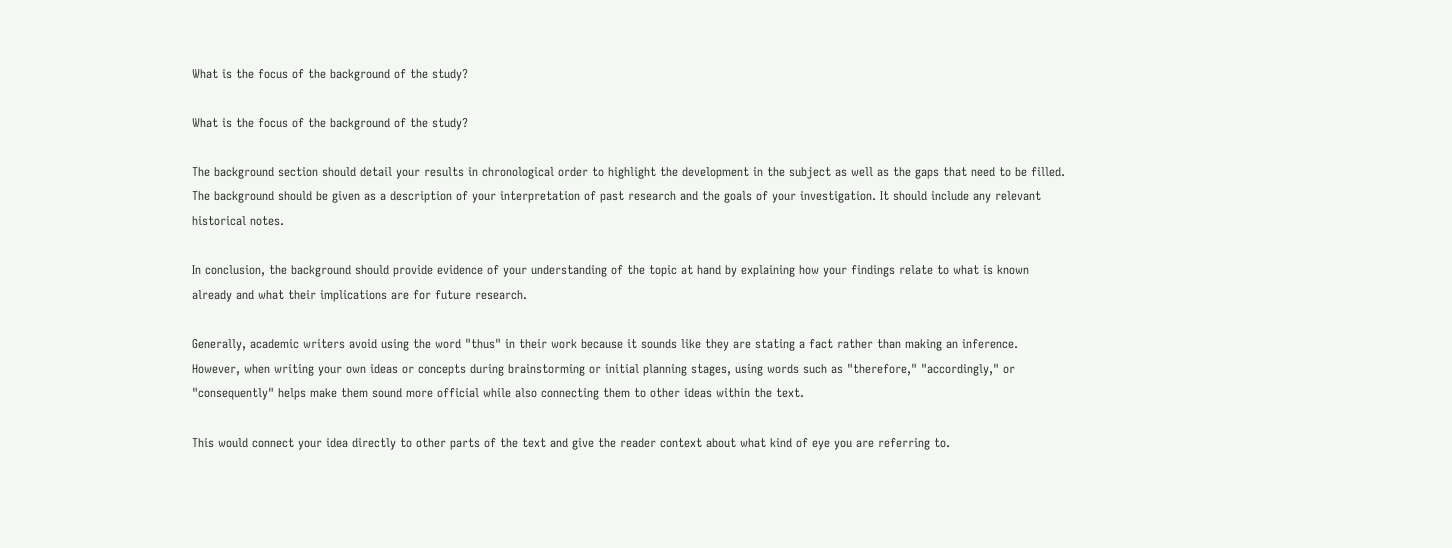What is the focus of the background of the study?

What is the focus of the background of the study?

The background section should detail your results in chronological order to highlight the development in the subject as well as the gaps that need to be filled. The background should be given as a description of your interpretation of past research and the goals of your investigation. It should include any relevant historical notes.

In conclusion, the background should provide evidence of your understanding of the topic at hand by explaining how your findings relate to what is known already and what their implications are for future research.

Generally, academic writers avoid using the word "thus" in their work because it sounds like they are stating a fact rather than making an inference. However, when writing your own ideas or concepts during brainstorming or initial planning stages, using words such as "therefore," "accordingly," or "consequently" helps make them sound more official while also connecting them to other ideas within the text.

This would connect your idea directly to other parts of the text and give the reader context about what kind of eye you are referring to.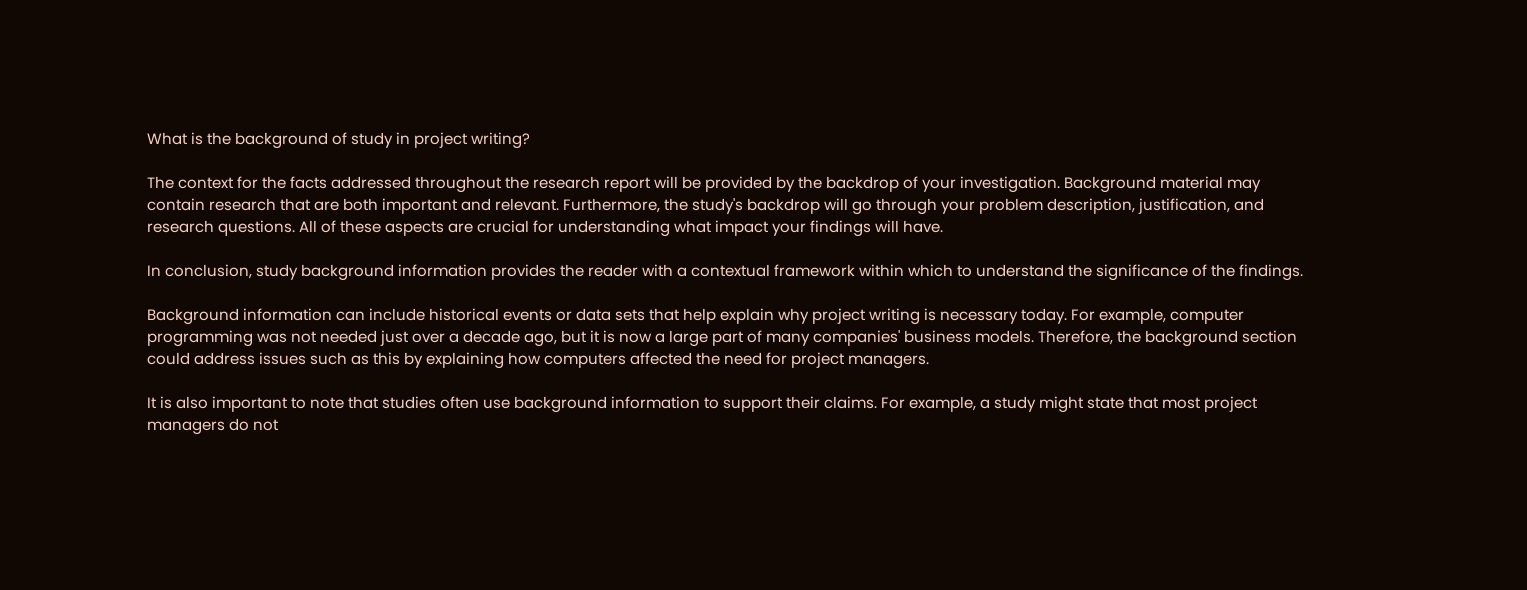What is the background of study in project writing?

The context for the facts addressed throughout the research report will be provided by the backdrop of your investigation. Background material may contain research that are both important and relevant. Furthermore, the study's backdrop will go through your problem description, justification, and research questions. All of these aspects are crucial for understanding what impact your findings will have.

In conclusion, study background information provides the reader with a contextual framework within which to understand the significance of the findings.

Background information can include historical events or data sets that help explain why project writing is necessary today. For example, computer programming was not needed just over a decade ago, but it is now a large part of many companies' business models. Therefore, the background section could address issues such as this by explaining how computers affected the need for project managers.

It is also important to note that studies often use background information to support their claims. For example, a study might state that most project managers do not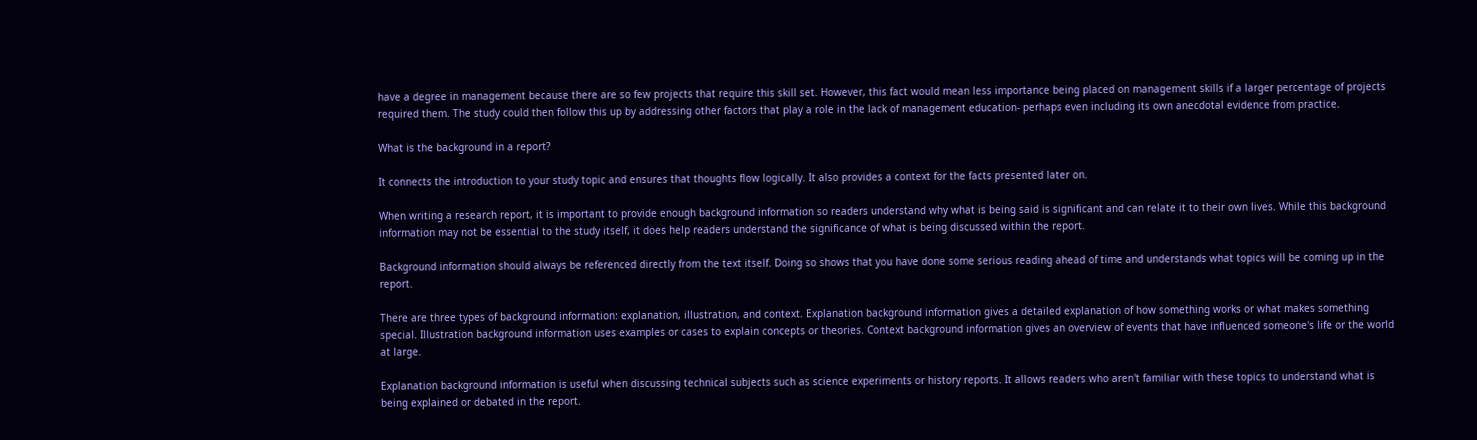have a degree in management because there are so few projects that require this skill set. However, this fact would mean less importance being placed on management skills if a larger percentage of projects required them. The study could then follow this up by addressing other factors that play a role in the lack of management education- perhaps even including its own anecdotal evidence from practice.

What is the background in a report?

It connects the introduction to your study topic and ensures that thoughts flow logically. It also provides a context for the facts presented later on.

When writing a research report, it is important to provide enough background information so readers understand why what is being said is significant and can relate it to their own lives. While this background information may not be essential to the study itself, it does help readers understand the significance of what is being discussed within the report.

Background information should always be referenced directly from the text itself. Doing so shows that you have done some serious reading ahead of time and understands what topics will be coming up in the report.

There are three types of background information: explanation, illustration, and context. Explanation background information gives a detailed explanation of how something works or what makes something special. Illustration background information uses examples or cases to explain concepts or theories. Context background information gives an overview of events that have influenced someone's life or the world at large.

Explanation background information is useful when discussing technical subjects such as science experiments or history reports. It allows readers who aren't familiar with these topics to understand what is being explained or debated in the report.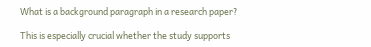What is a background paragraph in a research paper?

This is especially crucial whether the study supports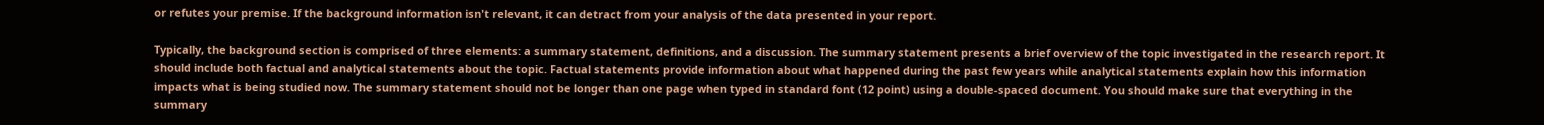or refutes your premise. If the background information isn't relevant, it can detract from your analysis of the data presented in your report.

Typically, the background section is comprised of three elements: a summary statement, definitions, and a discussion. The summary statement presents a brief overview of the topic investigated in the research report. It should include both factual and analytical statements about the topic. Factual statements provide information about what happened during the past few years while analytical statements explain how this information impacts what is being studied now. The summary statement should not be longer than one page when typed in standard font (12 point) using a double-spaced document. You should make sure that everything in the summary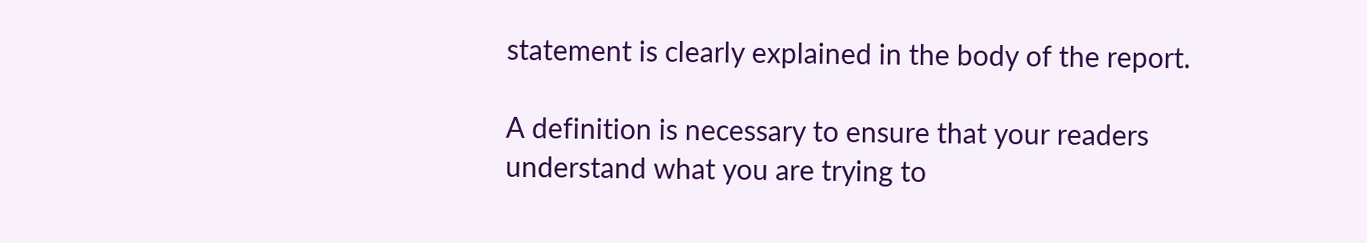statement is clearly explained in the body of the report.

A definition is necessary to ensure that your readers understand what you are trying to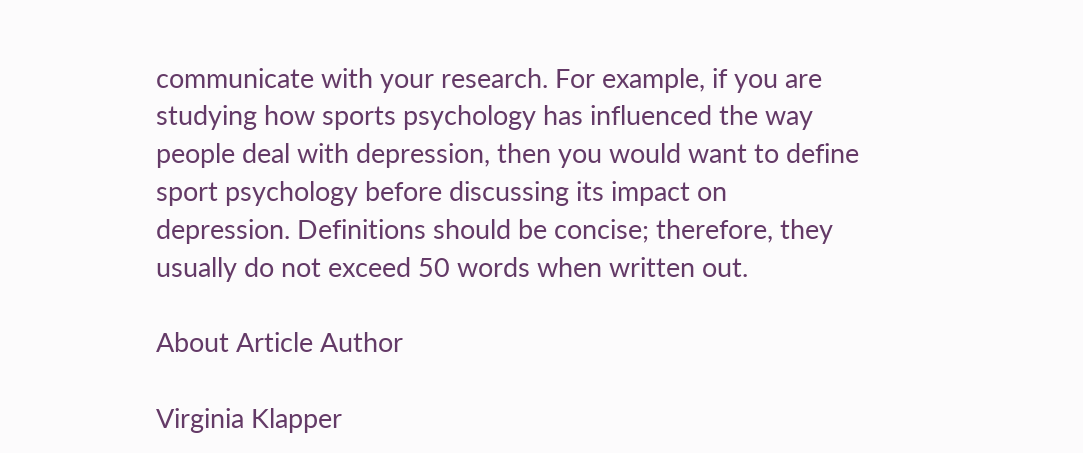communicate with your research. For example, if you are studying how sports psychology has influenced the way people deal with depression, then you would want to define sport psychology before discussing its impact on depression. Definitions should be concise; therefore, they usually do not exceed 50 words when written out.

About Article Author

Virginia Klapper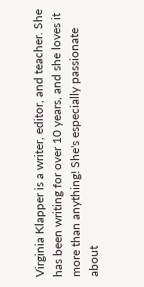Virginia Klapper is a writer, editor, and teacher. She has been writing for over 10 years, and she loves it more than anything! She's especially passionate about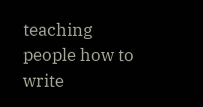teaching people how to write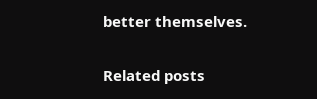better themselves.

Related posts